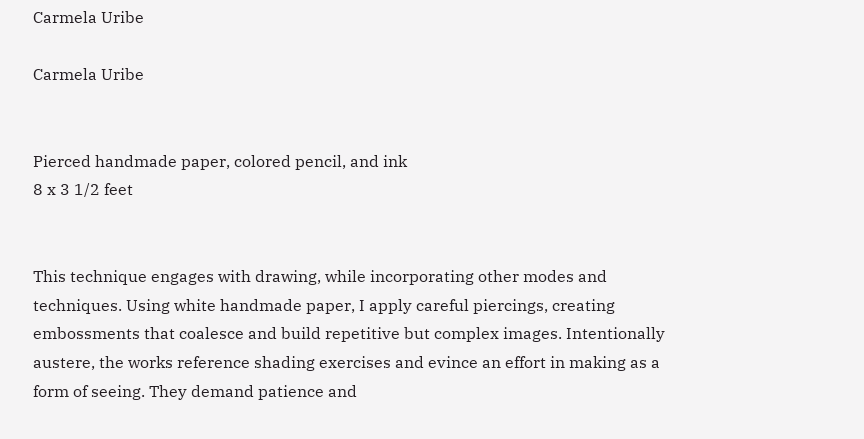Carmela Uribe

Carmela Uribe


Pierced handmade paper, colored pencil, and ink
8 x 3 1/2 feet


This technique engages with drawing, while incorporating other modes and techniques. Using white handmade paper, I apply careful piercings, creating embossments that coalesce and build repetitive but complex images. Intentionally austere, the works reference shading exercises and evince an effort in making as a form of seeing. They demand patience and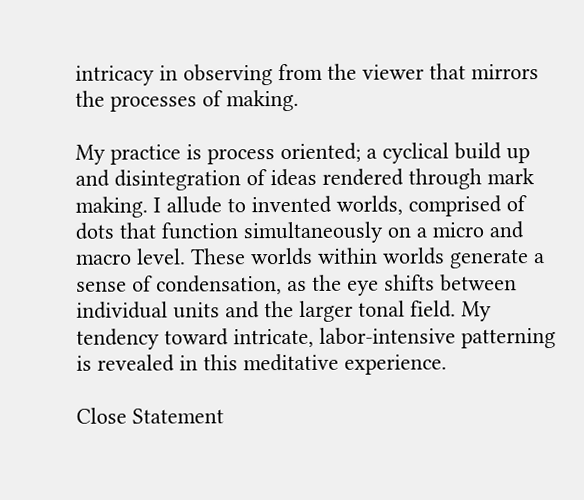intricacy in observing from the viewer that mirrors the processes of making.

My practice is process oriented; a cyclical build up and disintegration of ideas rendered through mark making. I allude to invented worlds, comprised of dots that function simultaneously on a micro and macro level. These worlds within worlds generate a sense of condensation, as the eye shifts between individual units and the larger tonal field. My tendency toward intricate, labor-intensive patterning is revealed in this meditative experience.

Close Statement